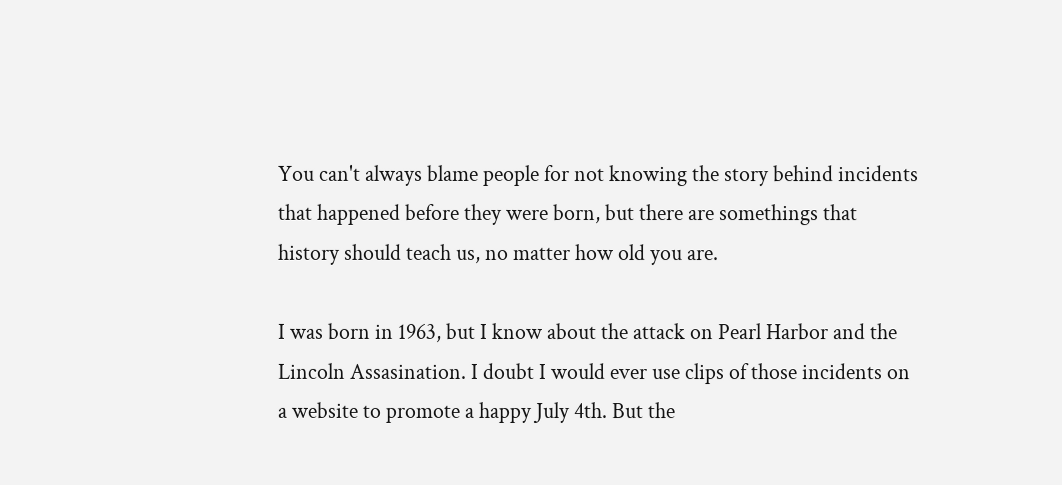You can't always blame people for not knowing the story behind incidents that happened before they were born, but there are somethings that history should teach us, no matter how old you are.

I was born in 1963, but I know about the attack on Pearl Harbor and the Lincoln Assasination. I doubt I would ever use clips of those incidents on a website to promote a happy July 4th. But the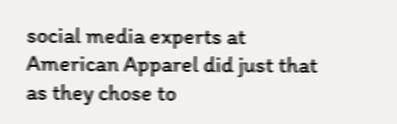social media experts at American Apparel did just that as they chose to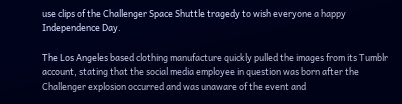use clips of the Challenger Space Shuttle tragedy to wish everyone a happy Independence Day.

The Los Angeles based clothing manufacture quickly pulled the images from its Tumblr account, stating that the social media employee in question was born after the Challenger explosion occurred and was unaware of the event and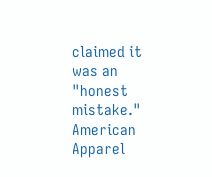claimed it was an "honest mistake." American Apparel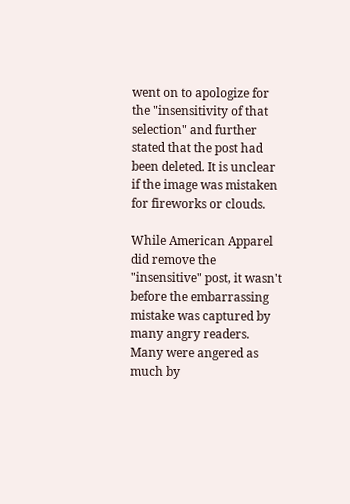went on to apologize for the "insensitivity of that selection" and further stated that the post had been deleted. It is unclear if the image was mistaken for fireworks or clouds.

While American Apparel did remove the "insensitive" post, it wasn't before the embarrassing mistake was captured by many angry readers. Many were angered as much by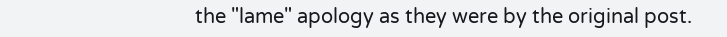the "lame" apology as they were by the original post.